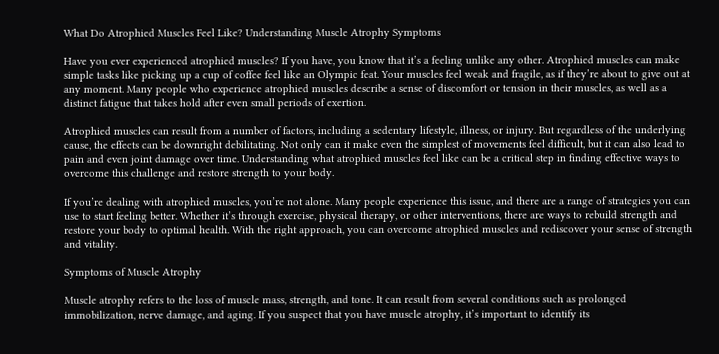What Do Atrophied Muscles Feel Like? Understanding Muscle Atrophy Symptoms

Have you ever experienced atrophied muscles? If you have, you know that it’s a feeling unlike any other. Atrophied muscles can make simple tasks like picking up a cup of coffee feel like an Olympic feat. Your muscles feel weak and fragile, as if they’re about to give out at any moment. Many people who experience atrophied muscles describe a sense of discomfort or tension in their muscles, as well as a distinct fatigue that takes hold after even small periods of exertion.

Atrophied muscles can result from a number of factors, including a sedentary lifestyle, illness, or injury. But regardless of the underlying cause, the effects can be downright debilitating. Not only can it make even the simplest of movements feel difficult, but it can also lead to pain and even joint damage over time. Understanding what atrophied muscles feel like can be a critical step in finding effective ways to overcome this challenge and restore strength to your body.

If you’re dealing with atrophied muscles, you’re not alone. Many people experience this issue, and there are a range of strategies you can use to start feeling better. Whether it’s through exercise, physical therapy, or other interventions, there are ways to rebuild strength and restore your body to optimal health. With the right approach, you can overcome atrophied muscles and rediscover your sense of strength and vitality.

Symptoms of Muscle Atrophy

Muscle atrophy refers to the loss of muscle mass, strength, and tone. It can result from several conditions such as prolonged immobilization, nerve damage, and aging. If you suspect that you have muscle atrophy, it’s important to identify its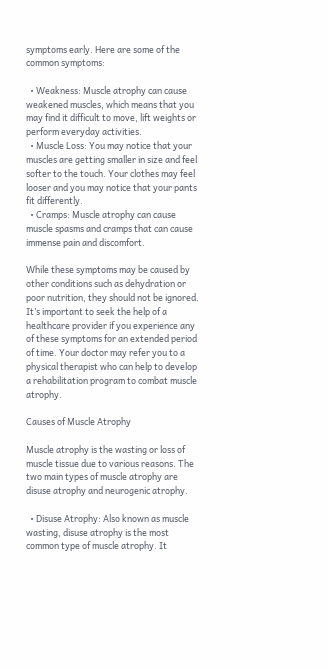symptoms early. Here are some of the common symptoms:

  • Weakness: Muscle atrophy can cause weakened muscles, which means that you may find it difficult to move, lift weights or perform everyday activities.
  • Muscle Loss: You may notice that your muscles are getting smaller in size and feel softer to the touch. Your clothes may feel looser and you may notice that your pants fit differently.
  • Cramps: Muscle atrophy can cause muscle spasms and cramps that can cause immense pain and discomfort.

While these symptoms may be caused by other conditions such as dehydration or poor nutrition, they should not be ignored. It’s important to seek the help of a healthcare provider if you experience any of these symptoms for an extended period of time. Your doctor may refer you to a physical therapist who can help to develop a rehabilitation program to combat muscle atrophy.

Causes of Muscle Atrophy

Muscle atrophy is the wasting or loss of muscle tissue due to various reasons. The two main types of muscle atrophy are disuse atrophy and neurogenic atrophy.

  • Disuse Atrophy: Also known as muscle wasting, disuse atrophy is the most common type of muscle atrophy. It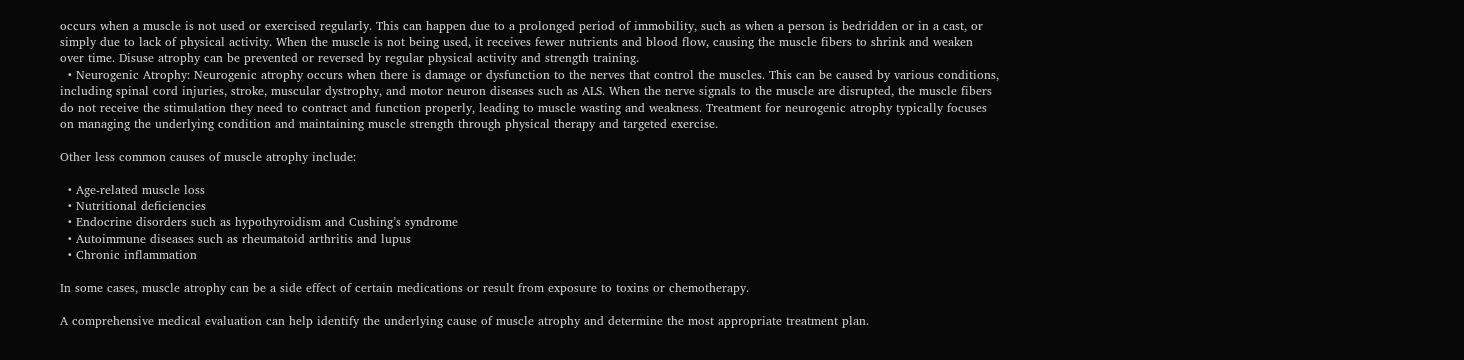occurs when a muscle is not used or exercised regularly. This can happen due to a prolonged period of immobility, such as when a person is bedridden or in a cast, or simply due to lack of physical activity. When the muscle is not being used, it receives fewer nutrients and blood flow, causing the muscle fibers to shrink and weaken over time. Disuse atrophy can be prevented or reversed by regular physical activity and strength training.
  • Neurogenic Atrophy: Neurogenic atrophy occurs when there is damage or dysfunction to the nerves that control the muscles. This can be caused by various conditions, including spinal cord injuries, stroke, muscular dystrophy, and motor neuron diseases such as ALS. When the nerve signals to the muscle are disrupted, the muscle fibers do not receive the stimulation they need to contract and function properly, leading to muscle wasting and weakness. Treatment for neurogenic atrophy typically focuses on managing the underlying condition and maintaining muscle strength through physical therapy and targeted exercise.

Other less common causes of muscle atrophy include:

  • Age-related muscle loss
  • Nutritional deficiencies
  • Endocrine disorders such as hypothyroidism and Cushing’s syndrome
  • Autoimmune diseases such as rheumatoid arthritis and lupus
  • Chronic inflammation

In some cases, muscle atrophy can be a side effect of certain medications or result from exposure to toxins or chemotherapy.

A comprehensive medical evaluation can help identify the underlying cause of muscle atrophy and determine the most appropriate treatment plan.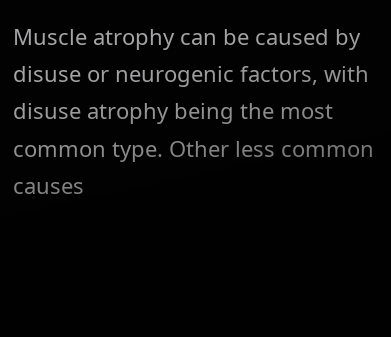Muscle atrophy can be caused by disuse or neurogenic factors, with disuse atrophy being the most common type. Other less common causes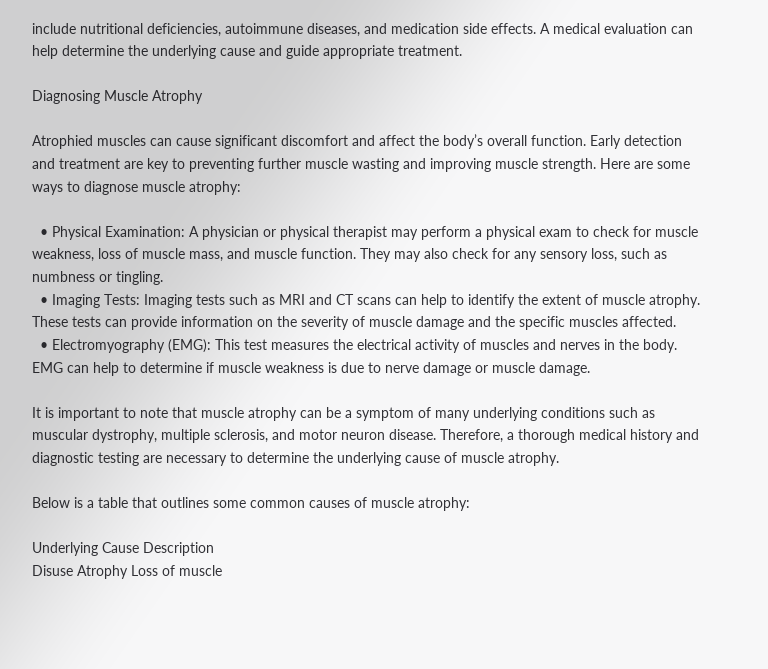include nutritional deficiencies, autoimmune diseases, and medication side effects. A medical evaluation can help determine the underlying cause and guide appropriate treatment.

Diagnosing Muscle Atrophy

Atrophied muscles can cause significant discomfort and affect the body’s overall function. Early detection and treatment are key to preventing further muscle wasting and improving muscle strength. Here are some ways to diagnose muscle atrophy:

  • Physical Examination: A physician or physical therapist may perform a physical exam to check for muscle weakness, loss of muscle mass, and muscle function. They may also check for any sensory loss, such as numbness or tingling.
  • Imaging Tests: Imaging tests such as MRI and CT scans can help to identify the extent of muscle atrophy. These tests can provide information on the severity of muscle damage and the specific muscles affected.
  • Electromyography (EMG): This test measures the electrical activity of muscles and nerves in the body. EMG can help to determine if muscle weakness is due to nerve damage or muscle damage.

It is important to note that muscle atrophy can be a symptom of many underlying conditions such as muscular dystrophy, multiple sclerosis, and motor neuron disease. Therefore, a thorough medical history and diagnostic testing are necessary to determine the underlying cause of muscle atrophy.

Below is a table that outlines some common causes of muscle atrophy:

Underlying Cause Description
Disuse Atrophy Loss of muscle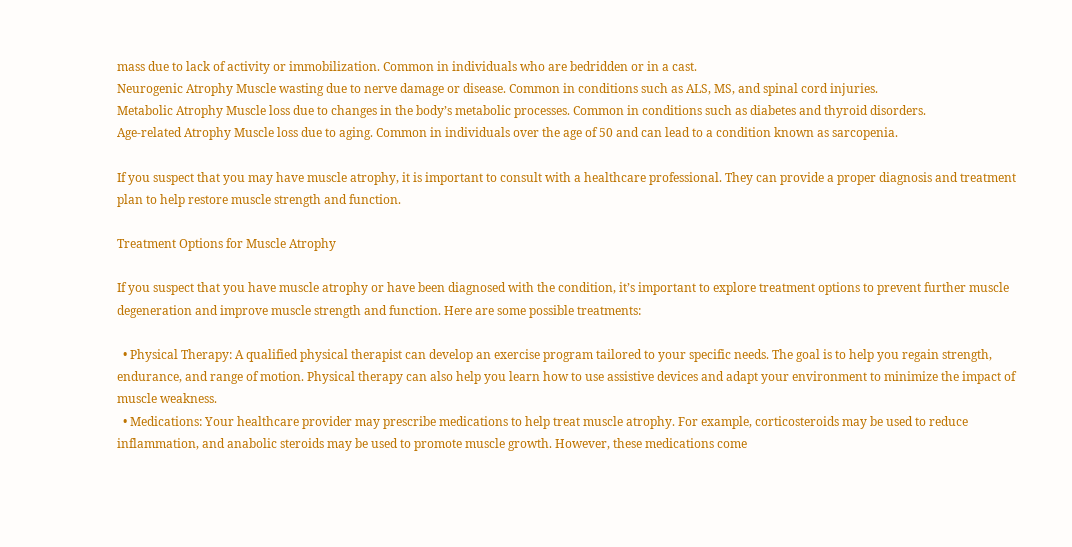mass due to lack of activity or immobilization. Common in individuals who are bedridden or in a cast.
Neurogenic Atrophy Muscle wasting due to nerve damage or disease. Common in conditions such as ALS, MS, and spinal cord injuries.
Metabolic Atrophy Muscle loss due to changes in the body’s metabolic processes. Common in conditions such as diabetes and thyroid disorders.
Age-related Atrophy Muscle loss due to aging. Common in individuals over the age of 50 and can lead to a condition known as sarcopenia.

If you suspect that you may have muscle atrophy, it is important to consult with a healthcare professional. They can provide a proper diagnosis and treatment plan to help restore muscle strength and function.

Treatment Options for Muscle Atrophy

If you suspect that you have muscle atrophy or have been diagnosed with the condition, it’s important to explore treatment options to prevent further muscle degeneration and improve muscle strength and function. Here are some possible treatments:

  • Physical Therapy: A qualified physical therapist can develop an exercise program tailored to your specific needs. The goal is to help you regain strength, endurance, and range of motion. Physical therapy can also help you learn how to use assistive devices and adapt your environment to minimize the impact of muscle weakness.
  • Medications: Your healthcare provider may prescribe medications to help treat muscle atrophy. For example, corticosteroids may be used to reduce inflammation, and anabolic steroids may be used to promote muscle growth. However, these medications come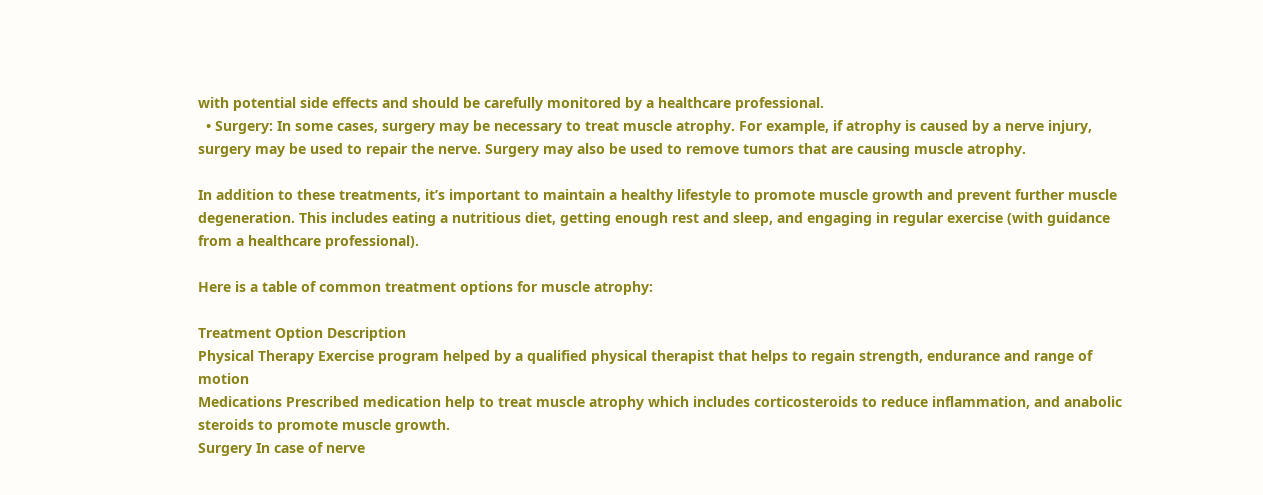with potential side effects and should be carefully monitored by a healthcare professional.
  • Surgery: In some cases, surgery may be necessary to treat muscle atrophy. For example, if atrophy is caused by a nerve injury, surgery may be used to repair the nerve. Surgery may also be used to remove tumors that are causing muscle atrophy.

In addition to these treatments, it’s important to maintain a healthy lifestyle to promote muscle growth and prevent further muscle degeneration. This includes eating a nutritious diet, getting enough rest and sleep, and engaging in regular exercise (with guidance from a healthcare professional).

Here is a table of common treatment options for muscle atrophy:

Treatment Option Description
Physical Therapy Exercise program helped by a qualified physical therapist that helps to regain strength, endurance and range of motion
Medications Prescribed medication help to treat muscle atrophy which includes corticosteroids to reduce inflammation, and anabolic steroids to promote muscle growth.
Surgery In case of nerve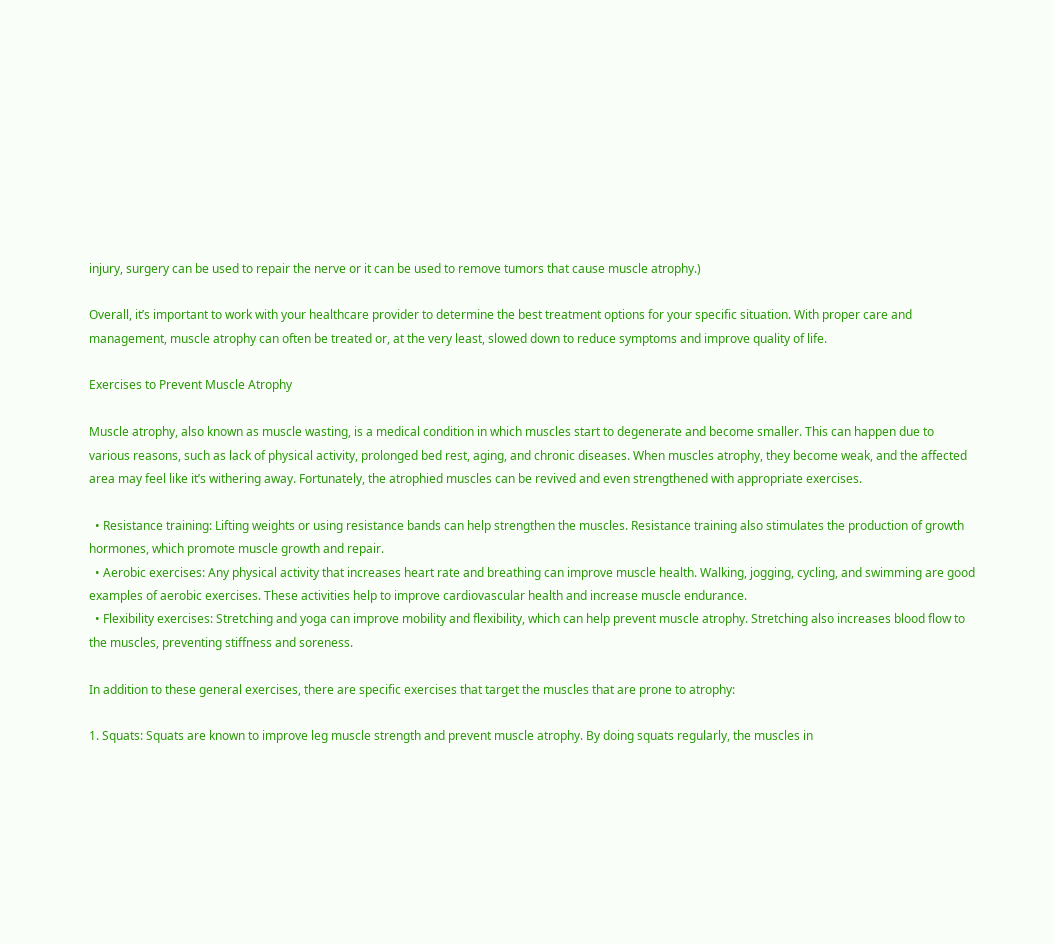injury, surgery can be used to repair the nerve or it can be used to remove tumors that cause muscle atrophy.)

Overall, it’s important to work with your healthcare provider to determine the best treatment options for your specific situation. With proper care and management, muscle atrophy can often be treated or, at the very least, slowed down to reduce symptoms and improve quality of life.

Exercises to Prevent Muscle Atrophy

Muscle atrophy, also known as muscle wasting, is a medical condition in which muscles start to degenerate and become smaller. This can happen due to various reasons, such as lack of physical activity, prolonged bed rest, aging, and chronic diseases. When muscles atrophy, they become weak, and the affected area may feel like it’s withering away. Fortunately, the atrophied muscles can be revived and even strengthened with appropriate exercises.

  • Resistance training: Lifting weights or using resistance bands can help strengthen the muscles. Resistance training also stimulates the production of growth hormones, which promote muscle growth and repair.
  • Aerobic exercises: Any physical activity that increases heart rate and breathing can improve muscle health. Walking, jogging, cycling, and swimming are good examples of aerobic exercises. These activities help to improve cardiovascular health and increase muscle endurance.
  • Flexibility exercises: Stretching and yoga can improve mobility and flexibility, which can help prevent muscle atrophy. Stretching also increases blood flow to the muscles, preventing stiffness and soreness.

In addition to these general exercises, there are specific exercises that target the muscles that are prone to atrophy:

1. Squats: Squats are known to improve leg muscle strength and prevent muscle atrophy. By doing squats regularly, the muscles in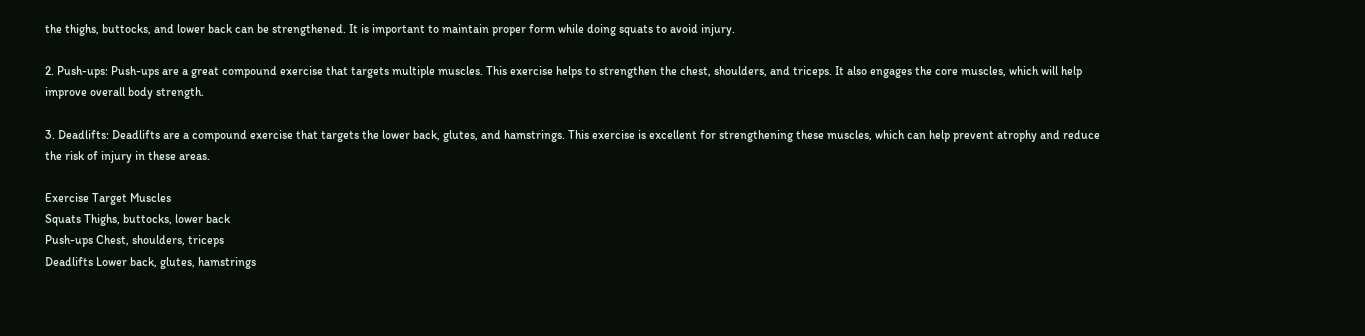the thighs, buttocks, and lower back can be strengthened. It is important to maintain proper form while doing squats to avoid injury.

2. Push-ups: Push-ups are a great compound exercise that targets multiple muscles. This exercise helps to strengthen the chest, shoulders, and triceps. It also engages the core muscles, which will help improve overall body strength.

3. Deadlifts: Deadlifts are a compound exercise that targets the lower back, glutes, and hamstrings. This exercise is excellent for strengthening these muscles, which can help prevent atrophy and reduce the risk of injury in these areas.

Exercise Target Muscles
Squats Thighs, buttocks, lower back
Push-ups Chest, shoulders, triceps
Deadlifts Lower back, glutes, hamstrings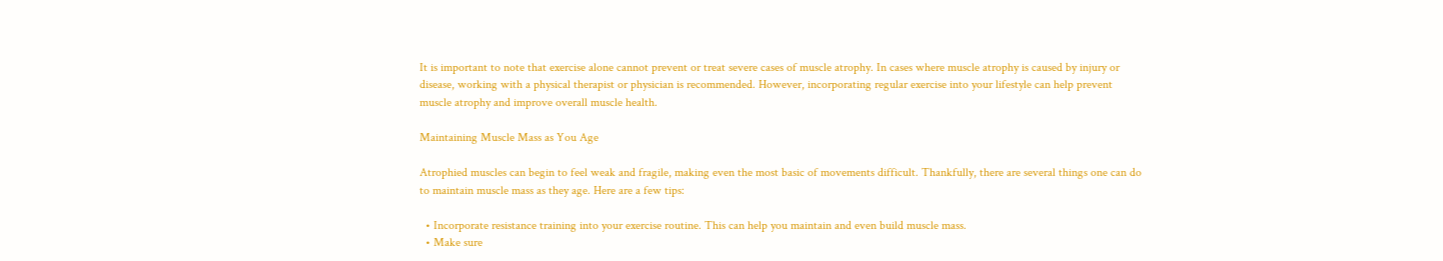It is important to note that exercise alone cannot prevent or treat severe cases of muscle atrophy. In cases where muscle atrophy is caused by injury or disease, working with a physical therapist or physician is recommended. However, incorporating regular exercise into your lifestyle can help prevent muscle atrophy and improve overall muscle health.

Maintaining Muscle Mass as You Age

Atrophied muscles can begin to feel weak and fragile, making even the most basic of movements difficult. Thankfully, there are several things one can do to maintain muscle mass as they age. Here are a few tips:

  • Incorporate resistance training into your exercise routine. This can help you maintain and even build muscle mass.
  • Make sure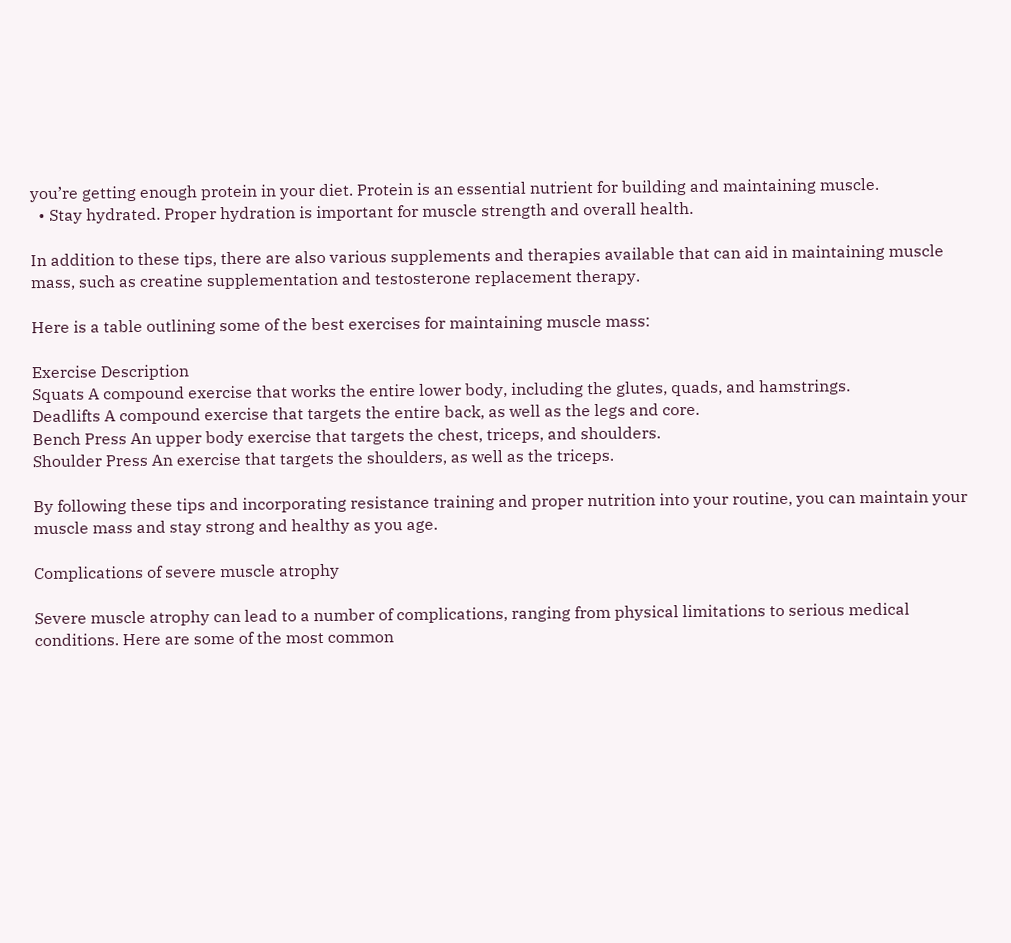you’re getting enough protein in your diet. Protein is an essential nutrient for building and maintaining muscle.
  • Stay hydrated. Proper hydration is important for muscle strength and overall health.

In addition to these tips, there are also various supplements and therapies available that can aid in maintaining muscle mass, such as creatine supplementation and testosterone replacement therapy.

Here is a table outlining some of the best exercises for maintaining muscle mass:

Exercise Description
Squats A compound exercise that works the entire lower body, including the glutes, quads, and hamstrings.
Deadlifts A compound exercise that targets the entire back, as well as the legs and core.
Bench Press An upper body exercise that targets the chest, triceps, and shoulders.
Shoulder Press An exercise that targets the shoulders, as well as the triceps.

By following these tips and incorporating resistance training and proper nutrition into your routine, you can maintain your muscle mass and stay strong and healthy as you age.

Complications of severe muscle atrophy

Severe muscle atrophy can lead to a number of complications, ranging from physical limitations to serious medical conditions. Here are some of the most common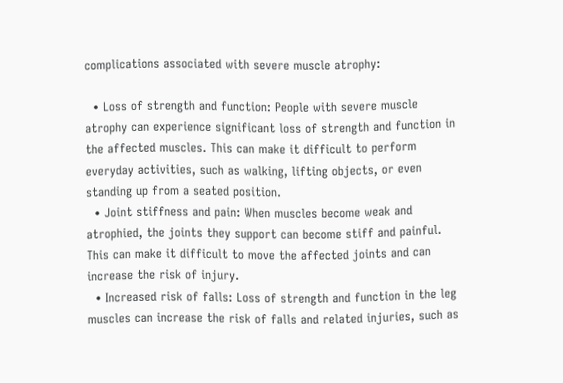complications associated with severe muscle atrophy:

  • Loss of strength and function: People with severe muscle atrophy can experience significant loss of strength and function in the affected muscles. This can make it difficult to perform everyday activities, such as walking, lifting objects, or even standing up from a seated position.
  • Joint stiffness and pain: When muscles become weak and atrophied, the joints they support can become stiff and painful. This can make it difficult to move the affected joints and can increase the risk of injury.
  • Increased risk of falls: Loss of strength and function in the leg muscles can increase the risk of falls and related injuries, such as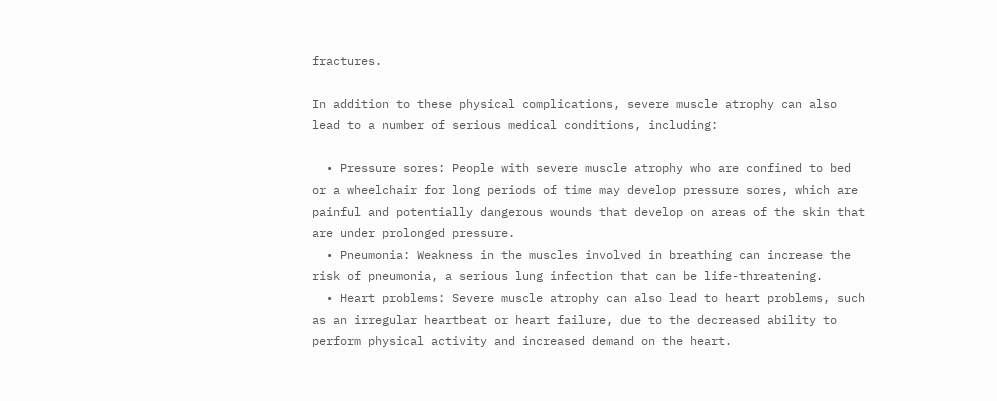fractures.

In addition to these physical complications, severe muscle atrophy can also lead to a number of serious medical conditions, including:

  • Pressure sores: People with severe muscle atrophy who are confined to bed or a wheelchair for long periods of time may develop pressure sores, which are painful and potentially dangerous wounds that develop on areas of the skin that are under prolonged pressure.
  • Pneumonia: Weakness in the muscles involved in breathing can increase the risk of pneumonia, a serious lung infection that can be life-threatening.
  • Heart problems: Severe muscle atrophy can also lead to heart problems, such as an irregular heartbeat or heart failure, due to the decreased ability to perform physical activity and increased demand on the heart.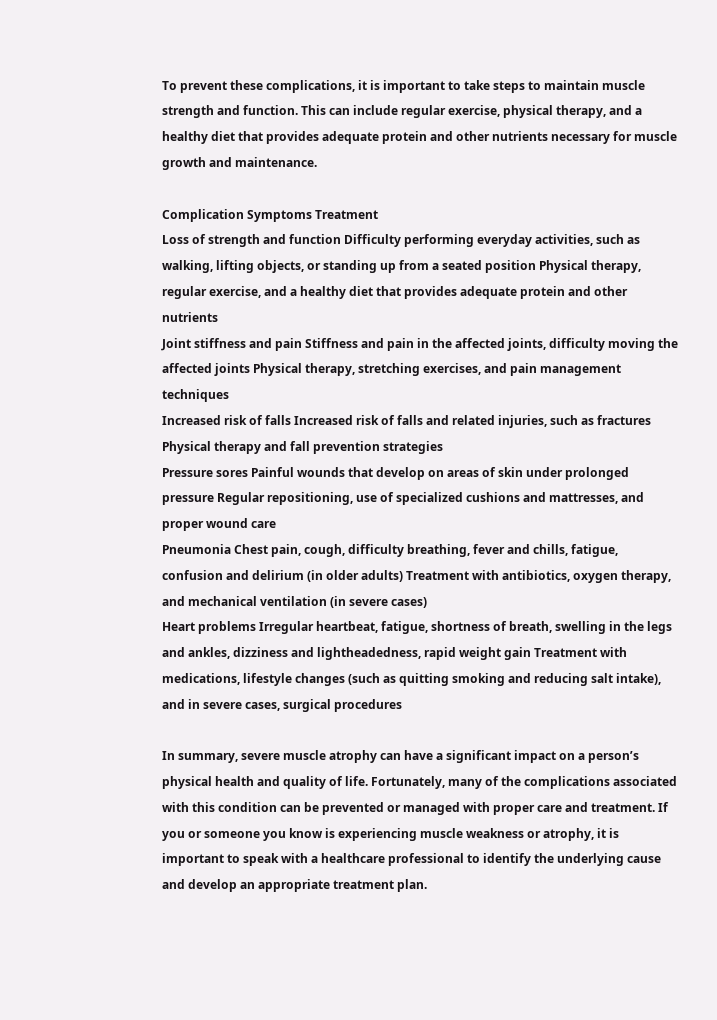To prevent these complications, it is important to take steps to maintain muscle strength and function. This can include regular exercise, physical therapy, and a healthy diet that provides adequate protein and other nutrients necessary for muscle growth and maintenance.

Complication Symptoms Treatment
Loss of strength and function Difficulty performing everyday activities, such as walking, lifting objects, or standing up from a seated position Physical therapy, regular exercise, and a healthy diet that provides adequate protein and other nutrients
Joint stiffness and pain Stiffness and pain in the affected joints, difficulty moving the affected joints Physical therapy, stretching exercises, and pain management techniques
Increased risk of falls Increased risk of falls and related injuries, such as fractures Physical therapy and fall prevention strategies
Pressure sores Painful wounds that develop on areas of skin under prolonged pressure Regular repositioning, use of specialized cushions and mattresses, and proper wound care
Pneumonia Chest pain, cough, difficulty breathing, fever and chills, fatigue, confusion and delirium (in older adults) Treatment with antibiotics, oxygen therapy, and mechanical ventilation (in severe cases)
Heart problems Irregular heartbeat, fatigue, shortness of breath, swelling in the legs and ankles, dizziness and lightheadedness, rapid weight gain Treatment with medications, lifestyle changes (such as quitting smoking and reducing salt intake), and in severe cases, surgical procedures

In summary, severe muscle atrophy can have a significant impact on a person’s physical health and quality of life. Fortunately, many of the complications associated with this condition can be prevented or managed with proper care and treatment. If you or someone you know is experiencing muscle weakness or atrophy, it is important to speak with a healthcare professional to identify the underlying cause and develop an appropriate treatment plan.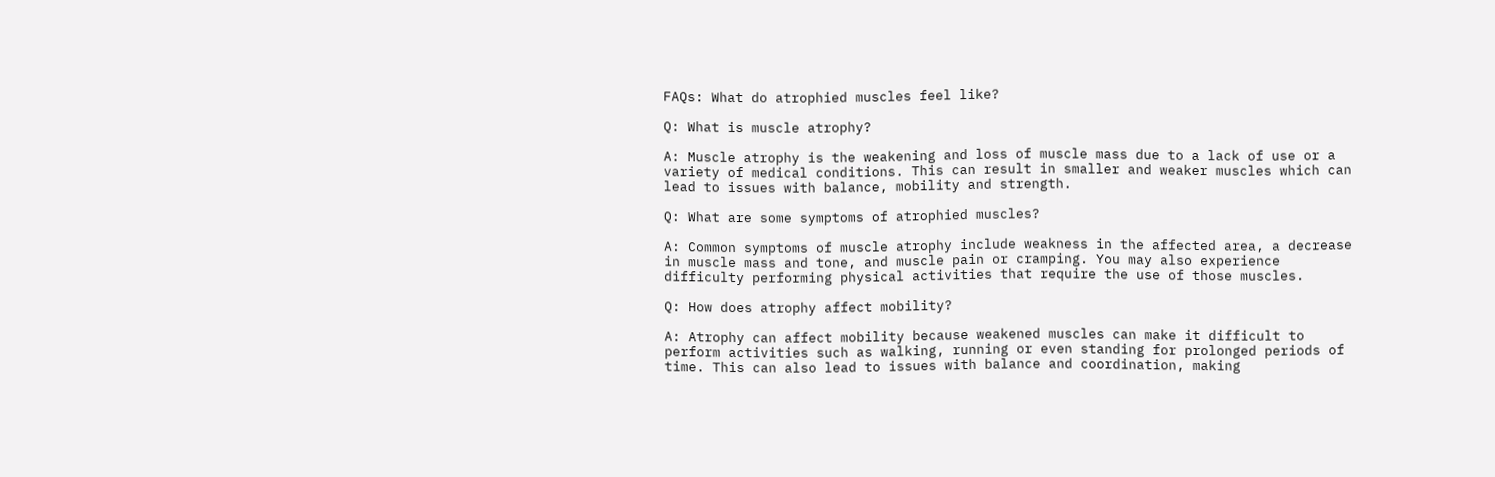FAQs: What do atrophied muscles feel like?

Q: What is muscle atrophy?

A: Muscle atrophy is the weakening and loss of muscle mass due to a lack of use or a variety of medical conditions. This can result in smaller and weaker muscles which can lead to issues with balance, mobility and strength.

Q: What are some symptoms of atrophied muscles?

A: Common symptoms of muscle atrophy include weakness in the affected area, a decrease in muscle mass and tone, and muscle pain or cramping. You may also experience difficulty performing physical activities that require the use of those muscles.

Q: How does atrophy affect mobility?

A: Atrophy can affect mobility because weakened muscles can make it difficult to perform activities such as walking, running or even standing for prolonged periods of time. This can also lead to issues with balance and coordination, making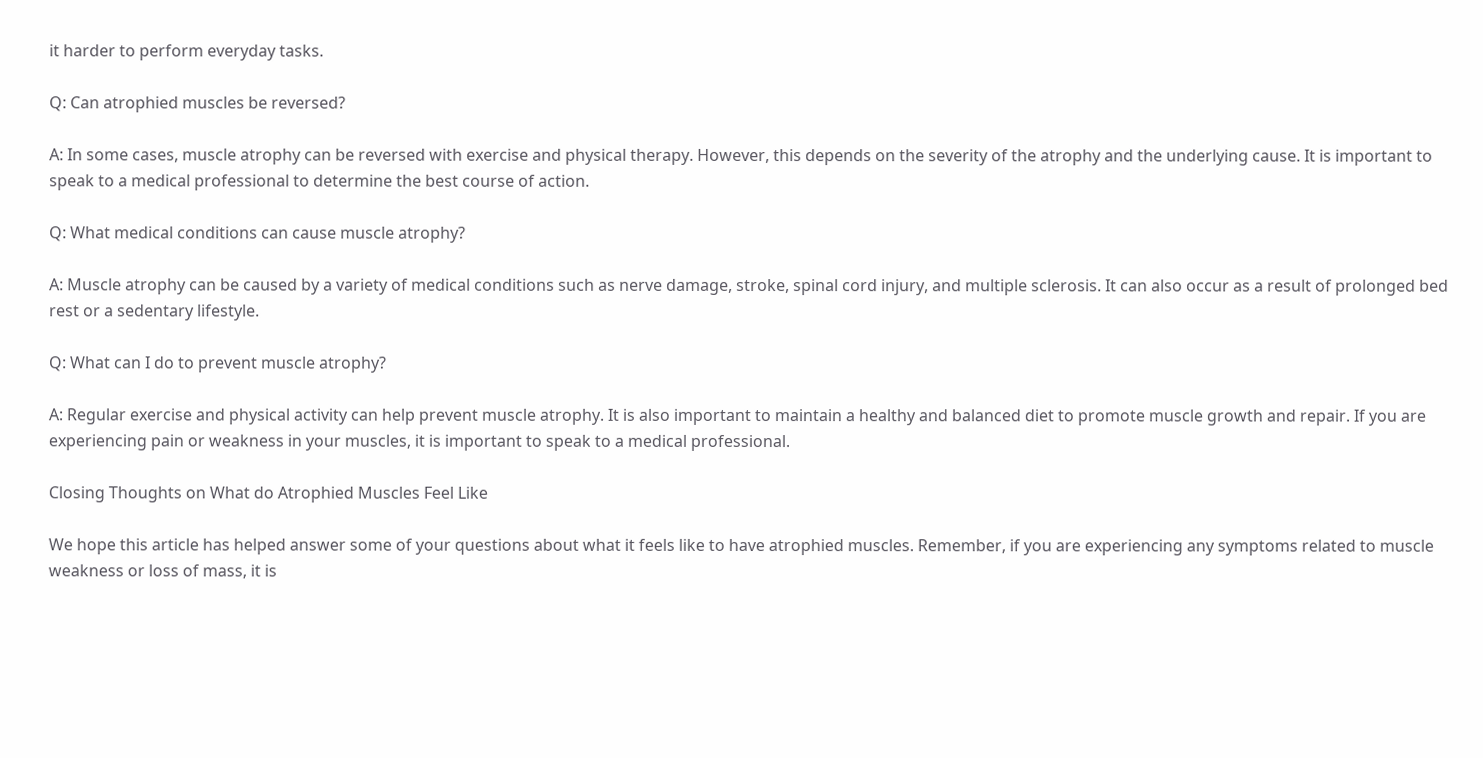it harder to perform everyday tasks.

Q: Can atrophied muscles be reversed?

A: In some cases, muscle atrophy can be reversed with exercise and physical therapy. However, this depends on the severity of the atrophy and the underlying cause. It is important to speak to a medical professional to determine the best course of action.

Q: What medical conditions can cause muscle atrophy?

A: Muscle atrophy can be caused by a variety of medical conditions such as nerve damage, stroke, spinal cord injury, and multiple sclerosis. It can also occur as a result of prolonged bed rest or a sedentary lifestyle.

Q: What can I do to prevent muscle atrophy?

A: Regular exercise and physical activity can help prevent muscle atrophy. It is also important to maintain a healthy and balanced diet to promote muscle growth and repair. If you are experiencing pain or weakness in your muscles, it is important to speak to a medical professional.

Closing Thoughts on What do Atrophied Muscles Feel Like

We hope this article has helped answer some of your questions about what it feels like to have atrophied muscles. Remember, if you are experiencing any symptoms related to muscle weakness or loss of mass, it is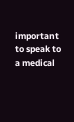important to speak to a medical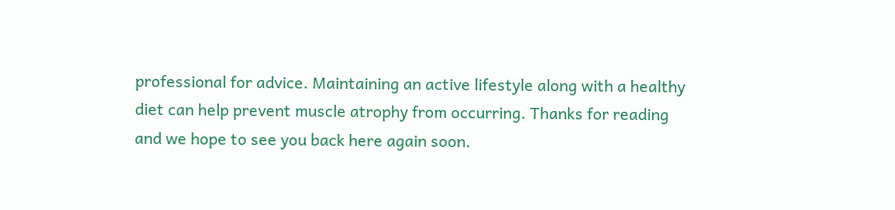professional for advice. Maintaining an active lifestyle along with a healthy diet can help prevent muscle atrophy from occurring. Thanks for reading and we hope to see you back here again soon.